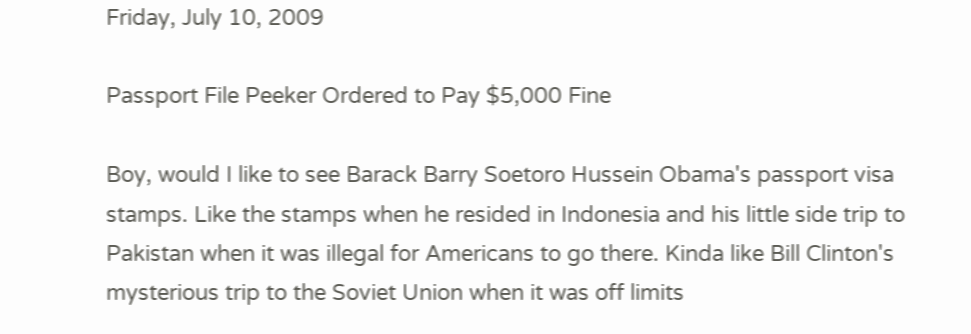Friday, July 10, 2009

Passport File Peeker Ordered to Pay $5,000 Fine

Boy, would I like to see Barack Barry Soetoro Hussein Obama's passport visa stamps. Like the stamps when he resided in Indonesia and his little side trip to Pakistan when it was illegal for Americans to go there. Kinda like Bill Clinton's mysterious trip to the Soviet Union when it was off limits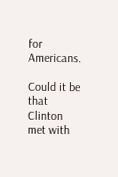for Americans.

Could it be that Clinton met with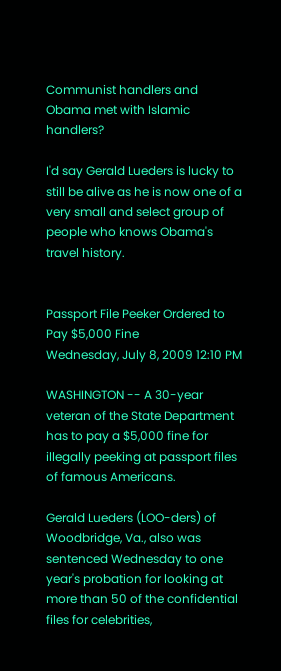Communist handlers and Obama met with Islamic handlers?

I'd say Gerald Lueders is lucky to still be alive as he is now one of a very small and select group of people who knows Obama's travel history.


Passport File Peeker Ordered to Pay $5,000 Fine
Wednesday, July 8, 2009 12:10 PM

WASHINGTON -- A 30-year veteran of the State Department has to pay a $5,000 fine for illegally peeking at passport files of famous Americans.

Gerald Lueders (LOO-ders) of Woodbridge, Va., also was sentenced Wednesday to one year's probation for looking at more than 50 of the confidential files for celebrities,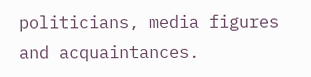politicians, media figures and acquaintances.